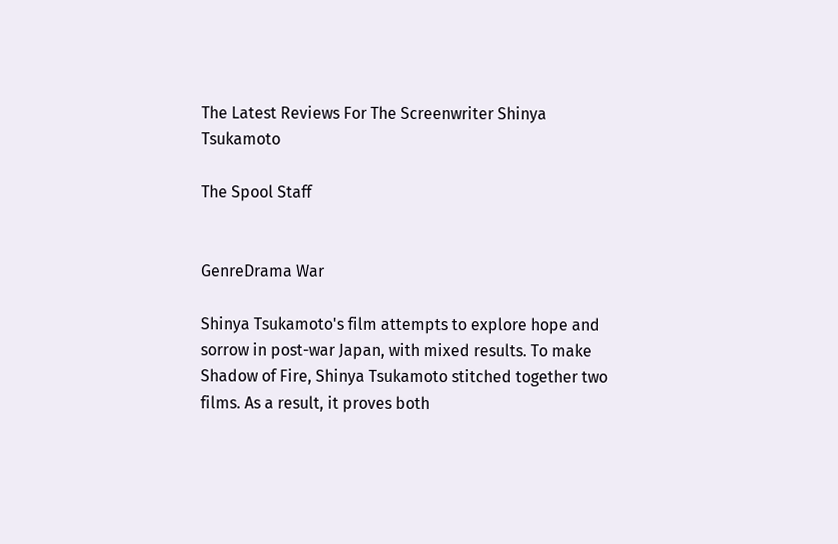The Latest Reviews For The Screenwriter Shinya Tsukamoto

The Spool Staff


GenreDrama War

Shinya Tsukamoto's film attempts to explore hope and sorrow in post-war Japan, with mixed results. To make Shadow of Fire, Shinya Tsukamoto stitched together two films. As a result, it proves both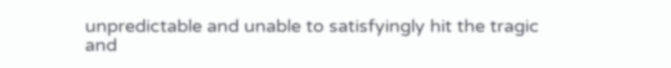unpredictable and unable to satisfyingly hit the tragic and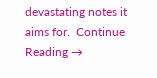devastating notes it aims for.  Continue Reading →